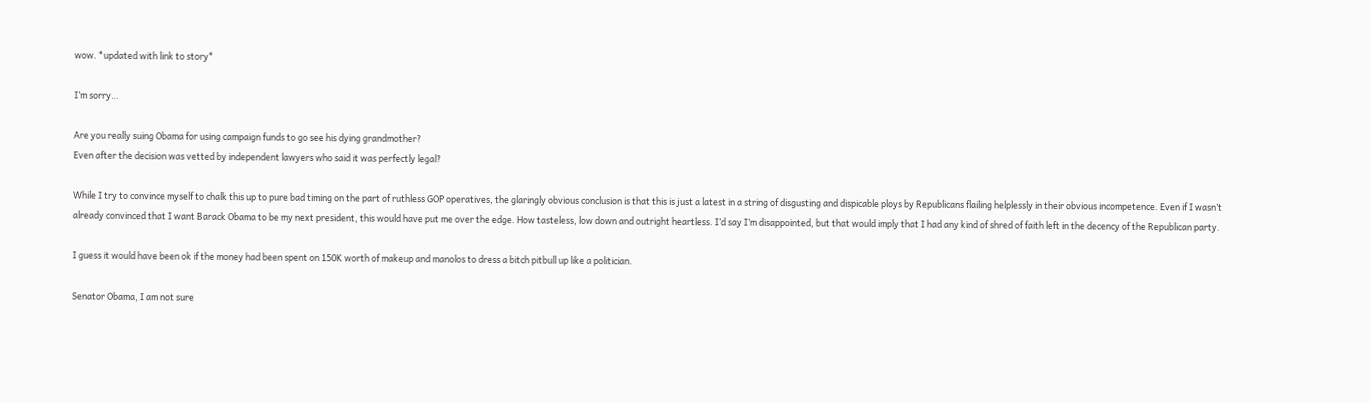wow. *updated with link to story*

I’m sorry…

Are you really suing Obama for using campaign funds to go see his dying grandmother?
Even after the decision was vetted by independent lawyers who said it was perfectly legal?

While I try to convince myself to chalk this up to pure bad timing on the part of ruthless GOP operatives, the glaringly obvious conclusion is that this is just a latest in a string of disgusting and dispicable ploys by Republicans flailing helplessly in their obvious incompetence. Even if I wasn’t already convinced that I want Barack Obama to be my next president, this would have put me over the edge. How tasteless, low down and outright heartless. I’d say I’m disappointed, but that would imply that I had any kind of shred of faith left in the decency of the Republican party.

I guess it would have been ok if the money had been spent on 150K worth of makeup and manolos to dress a bitch pitbull up like a politician.

Senator Obama, I am not sure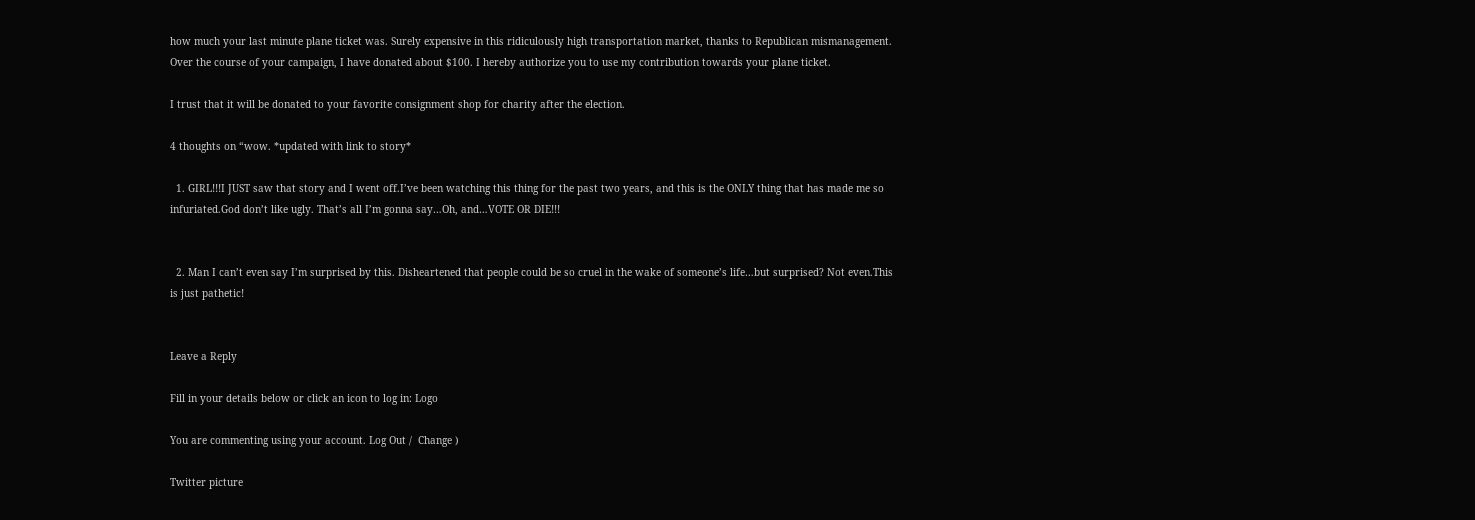how much your last minute plane ticket was. Surely expensive in this ridiculously high transportation market, thanks to Republican mismanagement. Over the course of your campaign, I have donated about $100. I hereby authorize you to use my contribution towards your plane ticket.

I trust that it will be donated to your favorite consignment shop for charity after the election.

4 thoughts on “wow. *updated with link to story*

  1. GIRL!!!I JUST saw that story and I went off.I’ve been watching this thing for the past two years, and this is the ONLY thing that has made me so infuriated.God don’t like ugly. That’s all I’m gonna say…Oh, and…VOTE OR DIE!!!


  2. Man I can’t even say I’m surprised by this. Disheartened that people could be so cruel in the wake of someone’s life…but surprised? Not even.This is just pathetic!


Leave a Reply

Fill in your details below or click an icon to log in: Logo

You are commenting using your account. Log Out /  Change )

Twitter picture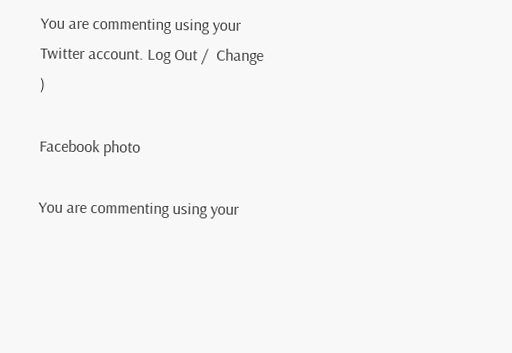You are commenting using your Twitter account. Log Out /  Change )

Facebook photo

You are commenting using your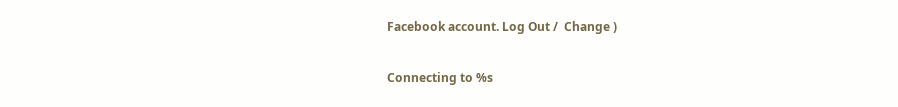Facebook account. Log Out /  Change )

Connecting to %s